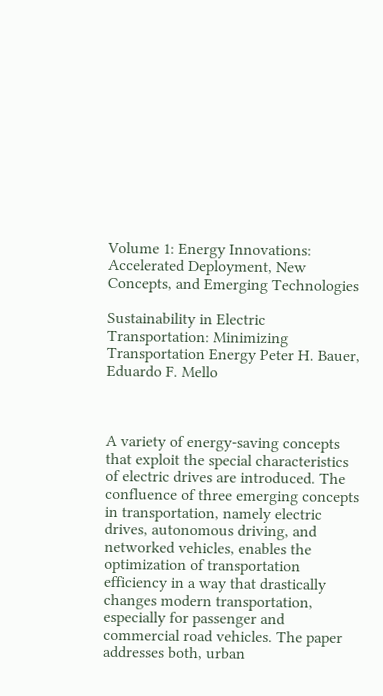Volume 1: Energy Innovations: Accelerated Deployment, New Concepts, and Emerging Technologies

Sustainability in Electric Transportation: Minimizing Transportation Energy Peter H. Bauer, Eduardo F. Mello



A variety of energy-saving concepts that exploit the special characteristics of electric drives are introduced. The confluence of three emerging concepts in transportation, namely electric drives, autonomous driving, and networked vehicles, enables the optimization of transportation efficiency in a way that drastically changes modern transportation, especially for passenger and commercial road vehicles. The paper addresses both, urban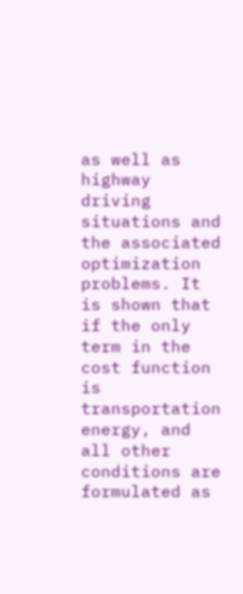as well as highway driving situations and the associated optimization problems. It is shown that if the only term in the cost function is transportation energy, and all other conditions are formulated as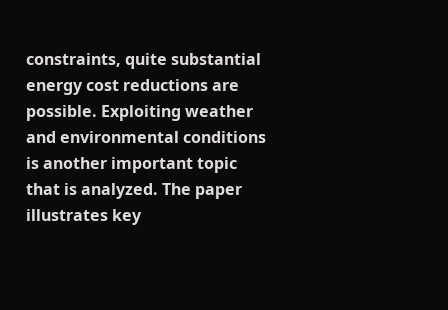constraints, quite substantial energy cost reductions are possible. Exploiting weather and environmental conditions is another important topic that is analyzed. The paper illustrates key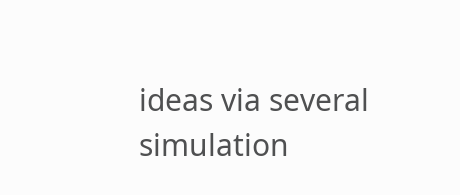ideas via several simulation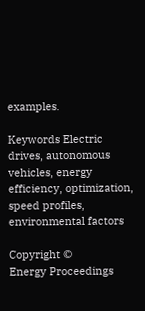examples.

Keywords Electric drives, autonomous vehicles, energy efficiency, optimization, speed profiles, environmental factors

Copyright ©
Energy Proceedings